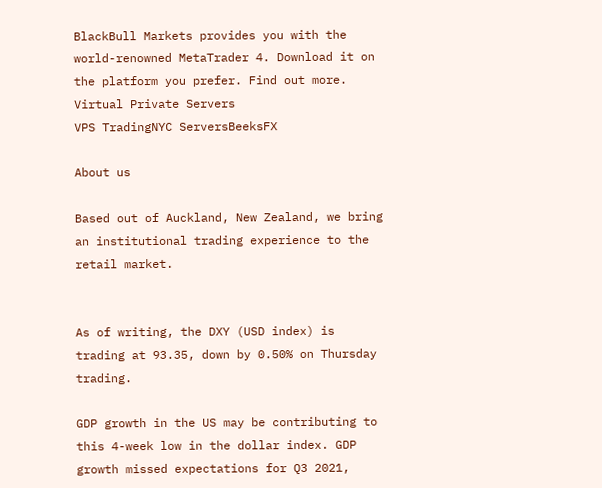BlackBull Markets provides you with the world-renowned MetaTrader 4. Download it on the platform you prefer. Find out more.
Virtual Private Servers
VPS TradingNYC ServersBeeksFX

About us

Based out of Auckland, New Zealand, we bring an institutional trading experience to the retail market.


As of writing, the DXY (USD index) is trading at 93.35, down by 0.50% on Thursday trading.

GDP growth in the US may be contributing to this 4-week low in the dollar index. GDP growth missed expectations for Q3 2021,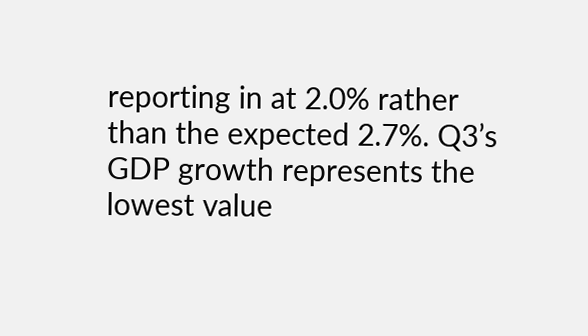reporting in at 2.0% rather than the expected 2.7%. Q3’s GDP growth represents the lowest value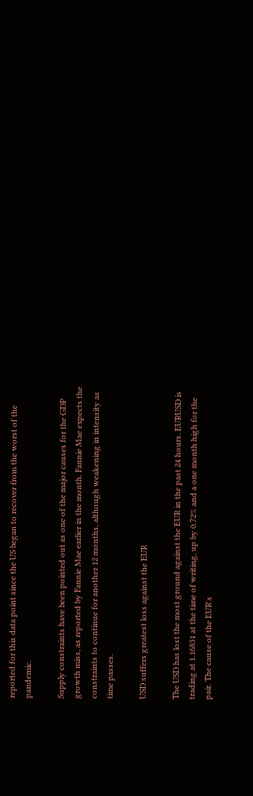reported for this data point since the US began to recover from the worst of the pandemic.

Supply constraints have been pointed out as one of the major causes for the GDP growth miss, as reported by Fannie Mae earlier in the month. Fannie Mae expects the constraints to continue for another 12 months, although weakening in intensity as time passes.

USD suffers greatest loss against the EUR

The USD has lost the most ground against the EUR in the past 24 hours. EURUSD is trading at 1.16831 at the time of writing, up by 0.72% and a one month high for the pair. The cause of the EUR's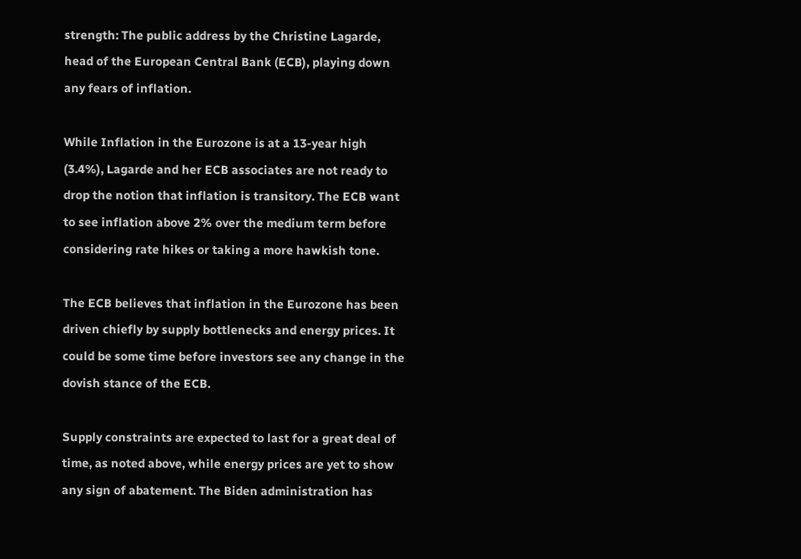strength: The public address by the Christine Lagarde, head of the European Central Bank (ECB), playing down any fears of inflation.

While Inflation in the Eurozone is at a 13-year high (3.4%), Lagarde and her ECB associates are not ready to drop the notion that inflation is transitory. The ECB want to see inflation above 2% over the medium term before considering rate hikes or taking a more hawkish tone.

The ECB believes that inflation in the Eurozone has been driven chiefly by supply bottlenecks and energy prices. It could be some time before investors see any change in the dovish stance of the ECB.

Supply constraints are expected to last for a great deal of time, as noted above, while energy prices are yet to show any sign of abatement. The Biden administration has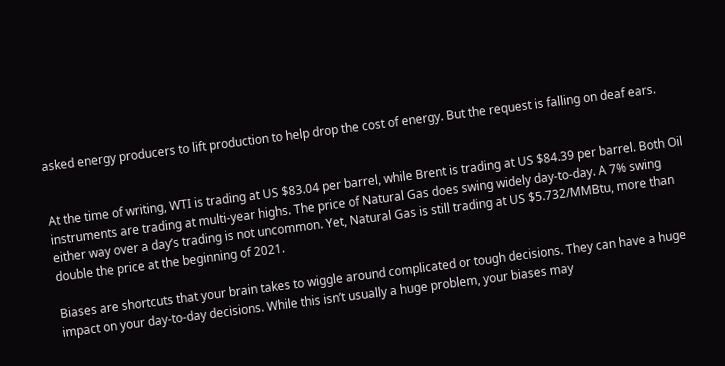asked energy producers to lift production to help drop the cost of energy. But the request is falling on deaf ears.


At the time of writing, WTI is trading at US $83.04 per barrel, while Brent is trading at US $84.39 per barrel. Both Oil instruments are trading at multi-year highs. The price of Natural Gas does swing widely day-to-day. A 7% swing either way over a day’s trading is not uncommon. Yet, Natural Gas is still trading at US $5.732/MMBtu, more than double the price at the beginning of 2021.

Biases are shortcuts that your brain takes to wiggle around complicated or tough decisions. They can have a huge impact on your day-to-day decisions. While this isn’t usually a huge problem, your biases may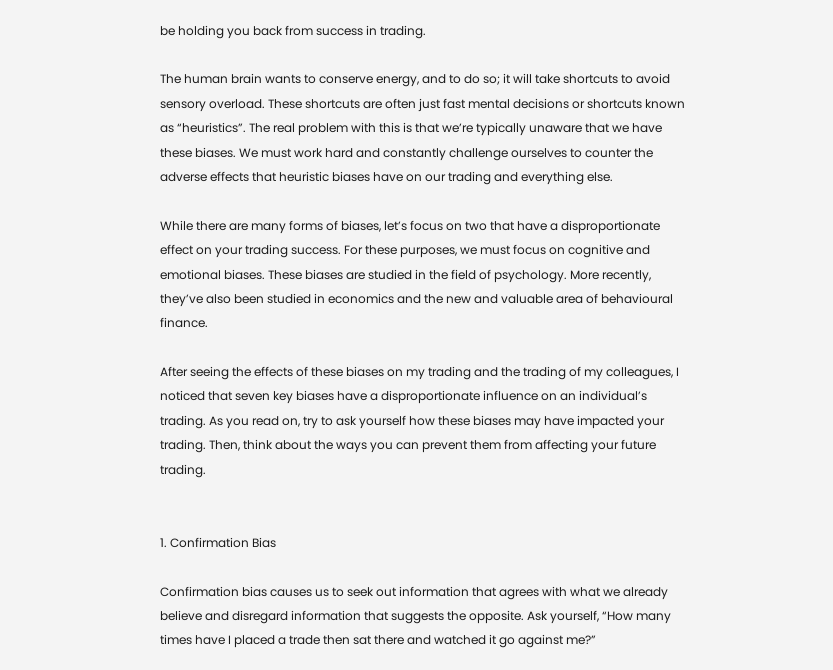be holding you back from success in trading.

The human brain wants to conserve energy, and to do so; it will take shortcuts to avoid sensory overload. These shortcuts are often just fast mental decisions or shortcuts known as “heuristics”. The real problem with this is that we’re typically unaware that we have these biases. We must work hard and constantly challenge ourselves to counter the adverse effects that heuristic biases have on our trading and everything else.

While there are many forms of biases, let’s focus on two that have a disproportionate effect on your trading success. For these purposes, we must focus on cognitive and emotional biases. These biases are studied in the field of psychology. More recently, they’ve also been studied in economics and the new and valuable area of behavioural finance.

After seeing the effects of these biases on my trading and the trading of my colleagues, I noticed that seven key biases have a disproportionate influence on an individual’s trading. As you read on, try to ask yourself how these biases may have impacted your trading. Then, think about the ways you can prevent them from affecting your future trading.


1. Confirmation Bias

Confirmation bias causes us to seek out information that agrees with what we already believe and disregard information that suggests the opposite. Ask yourself, “How many times have I placed a trade then sat there and watched it go against me?”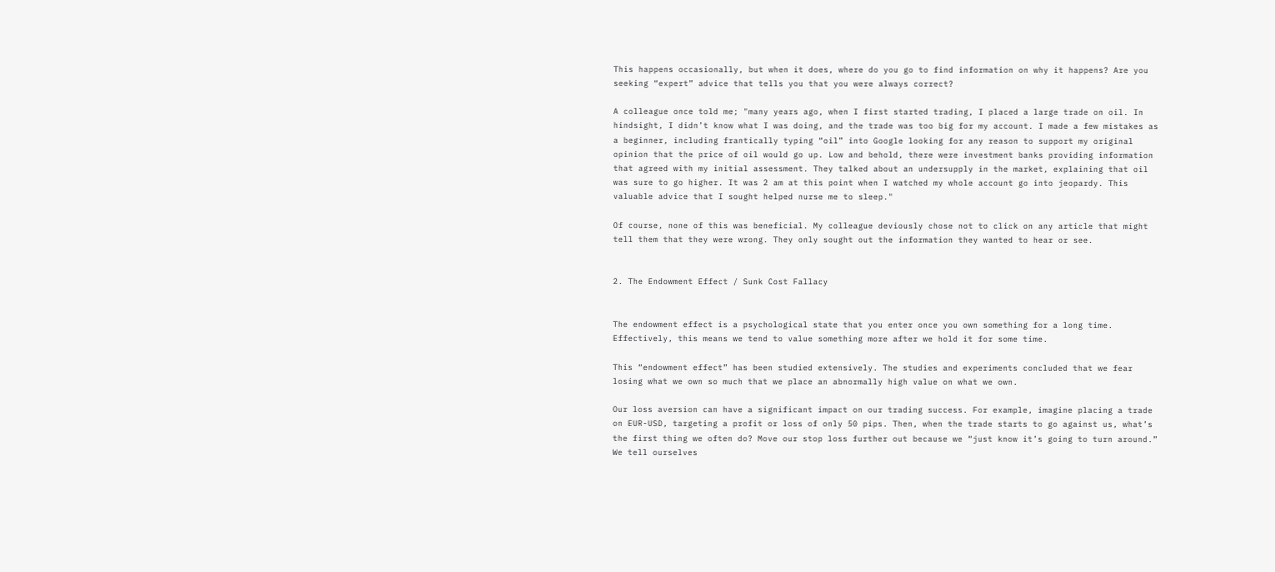This happens occasionally, but when it does, where do you go to find information on why it happens? Are you seeking “expert” advice that tells you that you were always correct?

A colleague once told me; "many years ago, when I first started trading, I placed a large trade on oil. In hindsight, I didn’t know what I was doing, and the trade was too big for my account. I made a few mistakes as a beginner, including frantically typing “oil” into Google looking for any reason to support my original opinion that the price of oil would go up. Low and behold, there were investment banks providing information that agreed with my initial assessment. They talked about an undersupply in the market, explaining that oil was sure to go higher. It was 2 am at this point when I watched my whole account go into jeopardy. This valuable advice that I sought helped nurse me to sleep."

Of course, none of this was beneficial. My colleague deviously chose not to click on any article that might tell them that they were wrong. They only sought out the information they wanted to hear or see.


2. The Endowment Effect / Sunk Cost Fallacy


The endowment effect is a psychological state that you enter once you own something for a long time. Effectively, this means we tend to value something more after we hold it for some time.

This “endowment effect” has been studied extensively. The studies and experiments concluded that we fear losing what we own so much that we place an abnormally high value on what we own.

Our loss aversion can have a significant impact on our trading success. For example, imagine placing a trade on EUR-USD, targeting a profit or loss of only 50 pips. Then, when the trade starts to go against us, what’s the first thing we often do? Move our stop loss further out because we “just know it’s going to turn around.” We tell ourselves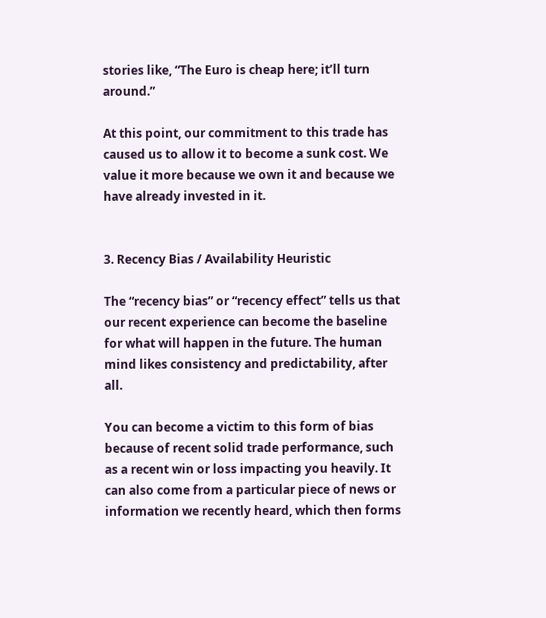stories like, “The Euro is cheap here; it’ll turn around.”

At this point, our commitment to this trade has caused us to allow it to become a sunk cost. We value it more because we own it and because we have already invested in it.


3. Recency Bias / Availability Heuristic

The “recency bias” or “recency effect” tells us that our recent experience can become the baseline for what will happen in the future. The human mind likes consistency and predictability, after all.

You can become a victim to this form of bias because of recent solid trade performance, such as a recent win or loss impacting you heavily. It can also come from a particular piece of news or information we recently heard, which then forms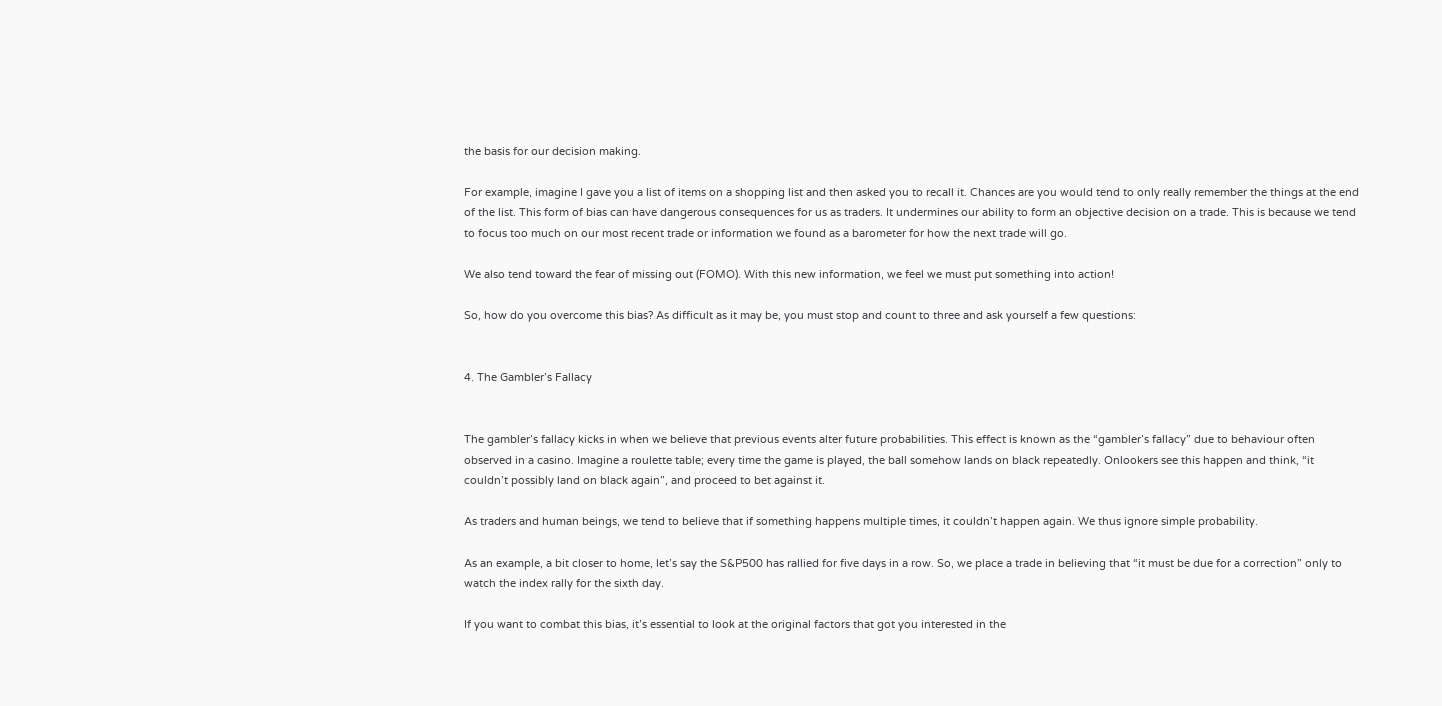the basis for our decision making.

For example, imagine I gave you a list of items on a shopping list and then asked you to recall it. Chances are you would tend to only really remember the things at the end of the list. This form of bias can have dangerous consequences for us as traders. It undermines our ability to form an objective decision on a trade. This is because we tend to focus too much on our most recent trade or information we found as a barometer for how the next trade will go.

We also tend toward the fear of missing out (FOMO). With this new information, we feel we must put something into action!

So, how do you overcome this bias? As difficult as it may be, you must stop and count to three and ask yourself a few questions:


4. The Gambler’s Fallacy


The gambler’s fallacy kicks in when we believe that previous events alter future probabilities. This effect is known as the “gambler’s fallacy” due to behaviour often observed in a casino. Imagine a roulette table; every time the game is played, the ball somehow lands on black repeatedly. Onlookers see this happen and think, “it couldn’t possibly land on black again”, and proceed to bet against it.

As traders and human beings, we tend to believe that if something happens multiple times, it couldn’t happen again. We thus ignore simple probability.

As an example, a bit closer to home, let’s say the S&P500 has rallied for five days in a row. So, we place a trade in believing that “it must be due for a correction” only to watch the index rally for the sixth day.

If you want to combat this bias, it’s essential to look at the original factors that got you interested in the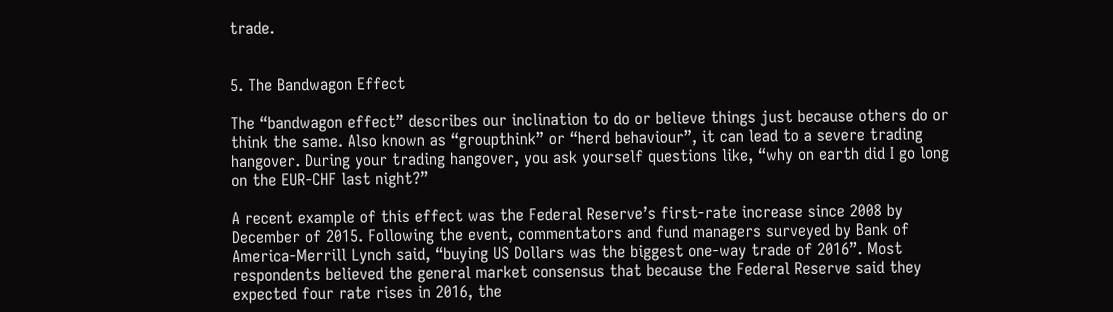trade.


5. The Bandwagon Effect

The “bandwagon effect” describes our inclination to do or believe things just because others do or think the same. Also known as “groupthink” or “herd behaviour”, it can lead to a severe trading hangover. During your trading hangover, you ask yourself questions like, “why on earth did I go long on the EUR-CHF last night?”

A recent example of this effect was the Federal Reserve’s first-rate increase since 2008 by December of 2015. Following the event, commentators and fund managers surveyed by Bank of America-Merrill Lynch said, “buying US Dollars was the biggest one-way trade of 2016”. Most respondents believed the general market consensus that because the Federal Reserve said they expected four rate rises in 2016, the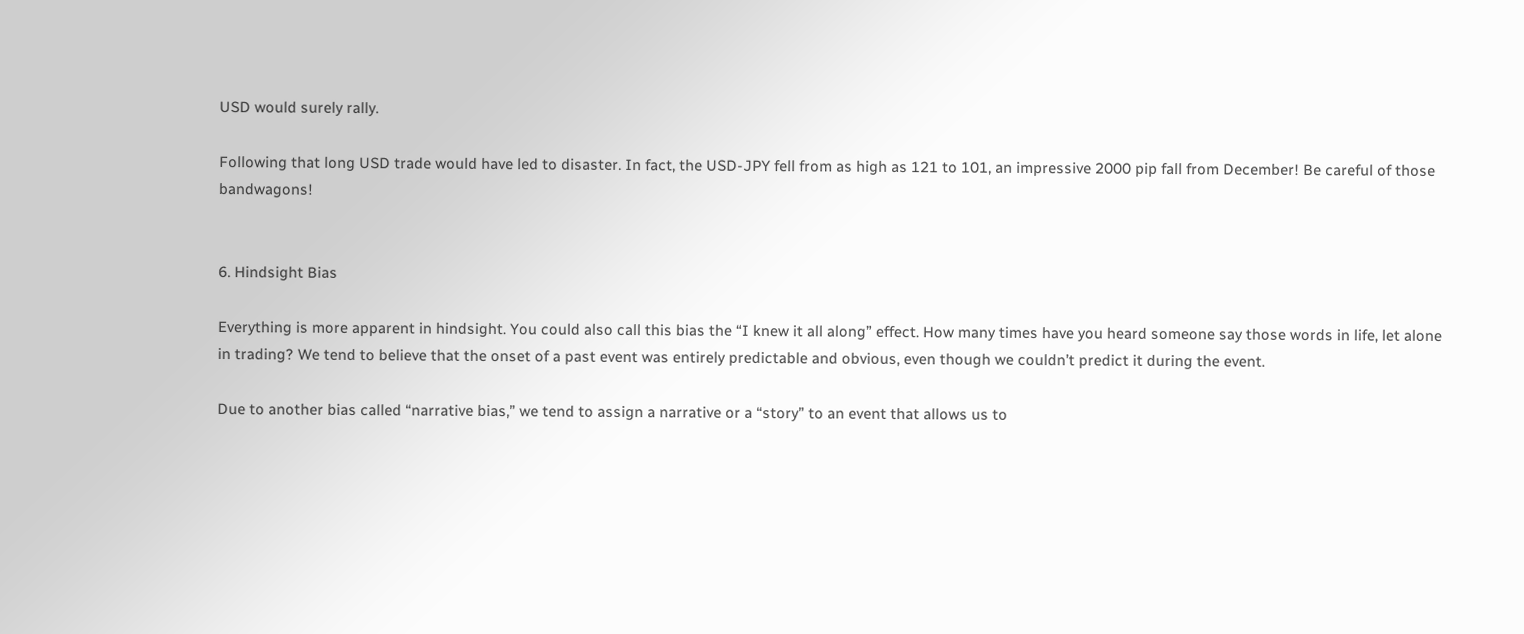USD would surely rally.

Following that long USD trade would have led to disaster. In fact, the USD-JPY fell from as high as 121 to 101, an impressive 2000 pip fall from December! Be careful of those bandwagons!


6. Hindsight Bias

Everything is more apparent in hindsight. You could also call this bias the “I knew it all along” effect. How many times have you heard someone say those words in life, let alone in trading? We tend to believe that the onset of a past event was entirely predictable and obvious, even though we couldn’t predict it during the event.

Due to another bias called “narrative bias,” we tend to assign a narrative or a “story” to an event that allows us to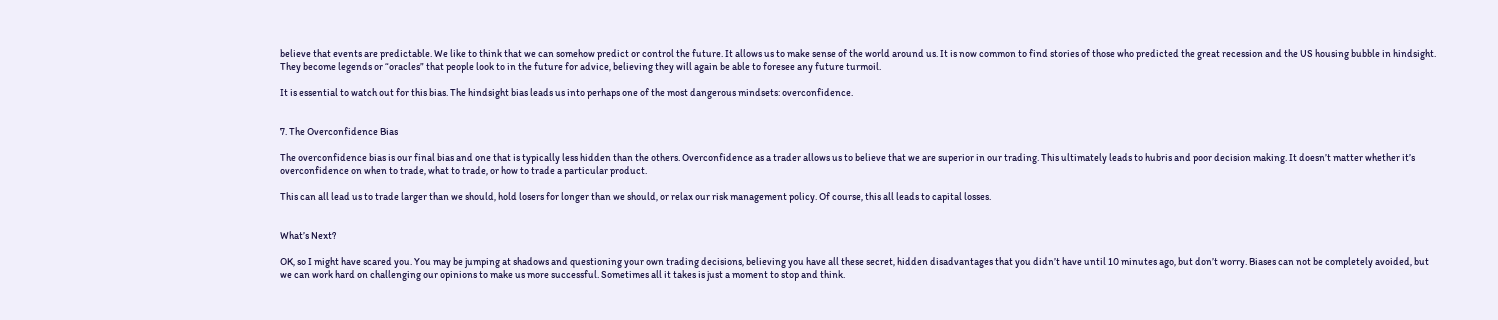believe that events are predictable. We like to think that we can somehow predict or control the future. It allows us to make sense of the world around us. It is now common to find stories of those who predicted the great recession and the US housing bubble in hindsight. They become legends or “oracles” that people look to in the future for advice, believing they will again be able to foresee any future turmoil.

It is essential to watch out for this bias. The hindsight bias leads us into perhaps one of the most dangerous mindsets: overconfidence.


7. The Overconfidence Bias

The overconfidence bias is our final bias and one that is typically less hidden than the others. Overconfidence as a trader allows us to believe that we are superior in our trading. This ultimately leads to hubris and poor decision making. It doesn’t matter whether it’s overconfidence on when to trade, what to trade, or how to trade a particular product.

This can all lead us to trade larger than we should, hold losers for longer than we should, or relax our risk management policy. Of course, this all leads to capital losses.


What’s Next?

OK, so I might have scared you. You may be jumping at shadows and questioning your own trading decisions, believing you have all these secret, hidden disadvantages that you didn’t have until 10 minutes ago, but don’t worry. Biases can not be completely avoided, but we can work hard on challenging our opinions to make us more successful. Sometimes all it takes is just a moment to stop and think.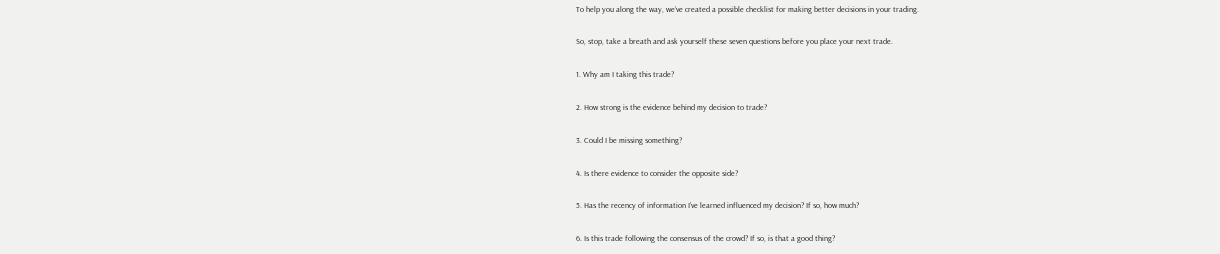To help you along the way, we’ve created a possible checklist for making better decisions in your trading.

So, stop, take a breath and ask yourself these seven questions before you place your next trade.

1. Why am I taking this trade?

2. How strong is the evidence behind my decision to trade?

3. Could I be missing something?

4. Is there evidence to consider the opposite side?

5. Has the recency of information I’ve learned influenced my decision? If so, how much?

6. Is this trade following the consensus of the crowd? If so, is that a good thing?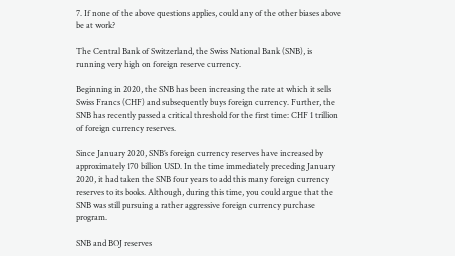7. If none of the above questions applies, could any of the other biases above be at work?

The Central Bank of Switzerland, the Swiss National Bank (SNB), is running very high on foreign reserve currency.

Beginning in 2020, the SNB has been increasing the rate at which it sells Swiss Francs (CHF) and subsequently buys foreign currency. Further, the SNB has recently passed a critical threshold for the first time: CHF 1 trillion of foreign currency reserves.

Since January 2020, SNB’s foreign currency reserves have increased by approximately 170 billion USD. In the time immediately preceding January 2020, it had taken the SNB four years to add this many foreign currency reserves to its books. Although, during this time, you could argue that the SNB was still pursuing a rather aggressive foreign currency purchase program.

SNB and BOJ reserves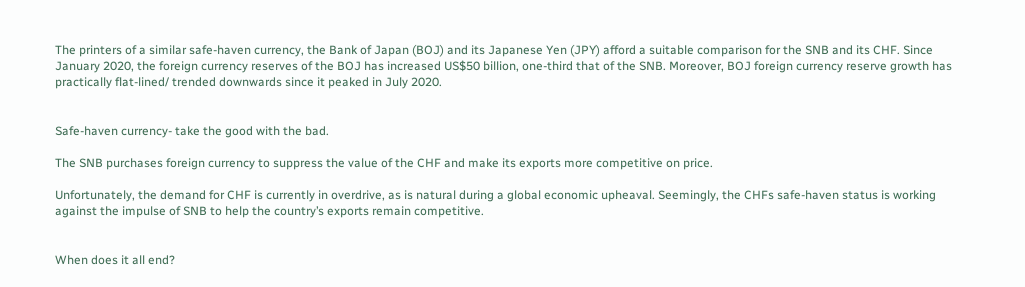The printers of a similar safe-haven currency, the Bank of Japan (BOJ) and its Japanese Yen (JPY) afford a suitable comparison for the SNB and its CHF. Since January 2020, the foreign currency reserves of the BOJ has increased US$50 billion, one-third that of the SNB. Moreover, BOJ foreign currency reserve growth has practically flat-lined/ trended downwards since it peaked in July 2020.


Safe-haven currency- take the good with the bad.

The SNB purchases foreign currency to suppress the value of the CHF and make its exports more competitive on price.

Unfortunately, the demand for CHF is currently in overdrive, as is natural during a global economic upheaval. Seemingly, the CHFs safe-haven status is working against the impulse of SNB to help the country’s exports remain competitive.


When does it all end?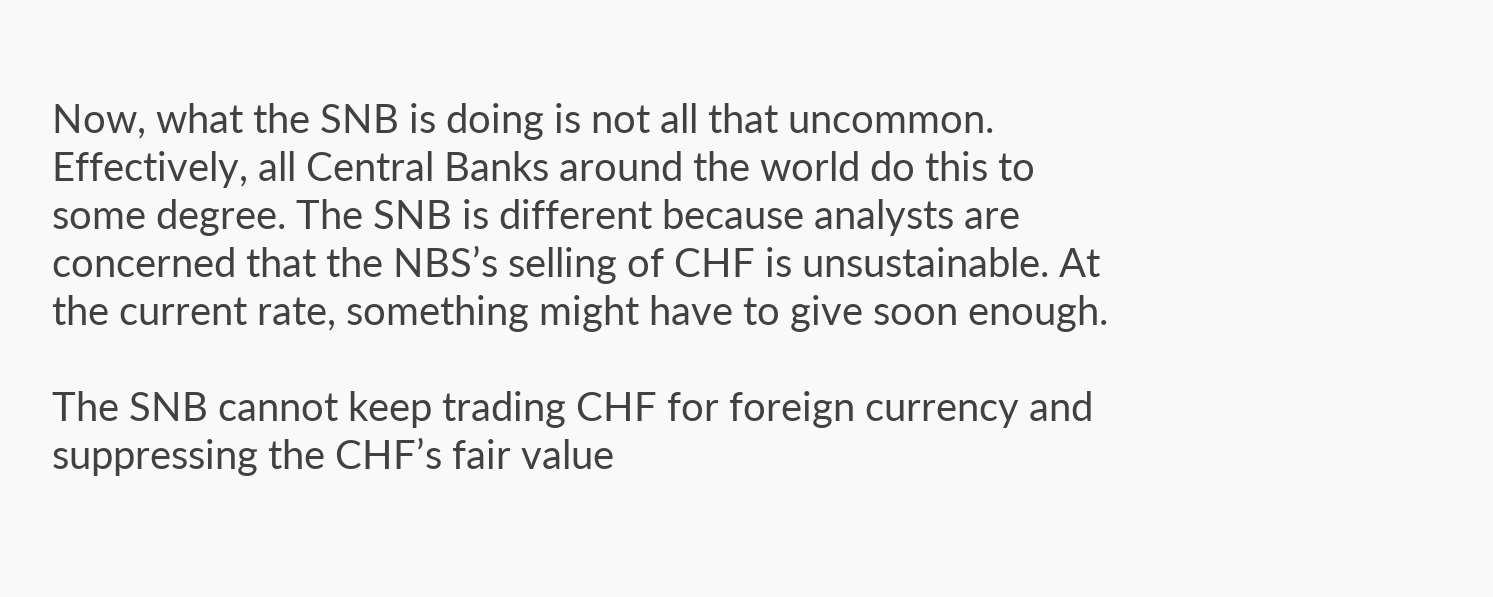Now, what the SNB is doing is not all that uncommon. Effectively, all Central Banks around the world do this to some degree. The SNB is different because analysts are concerned that the NBS’s selling of CHF is unsustainable. At the current rate, something might have to give soon enough.

The SNB cannot keep trading CHF for foreign currency and suppressing the CHF’s fair value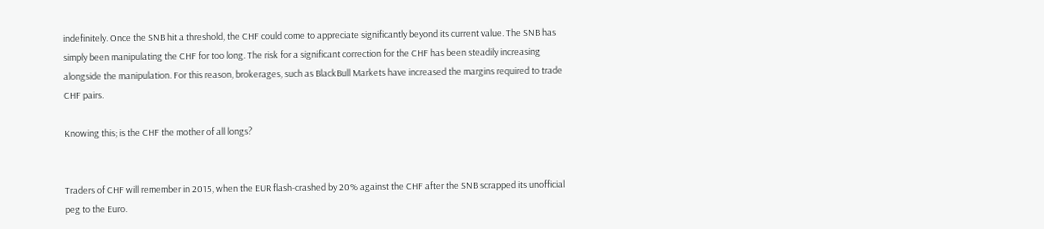indefinitely. Once the SNB hit a threshold, the CHF could come to appreciate significantly beyond its current value. The SNB has simply been manipulating the CHF for too long. The risk for a significant correction for the CHF has been steadily increasing alongside the manipulation. For this reason, brokerages, such as BlackBull Markets have increased the margins required to trade CHF pairs.

Knowing this; is the CHF the mother of all longs?


Traders of CHF will remember in 2015, when the EUR flash-crashed by 20% against the CHF after the SNB scrapped its unofficial peg to the Euro.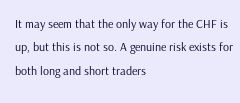It may seem that the only way for the CHF is up, but this is not so. A genuine risk exists for both long and short traders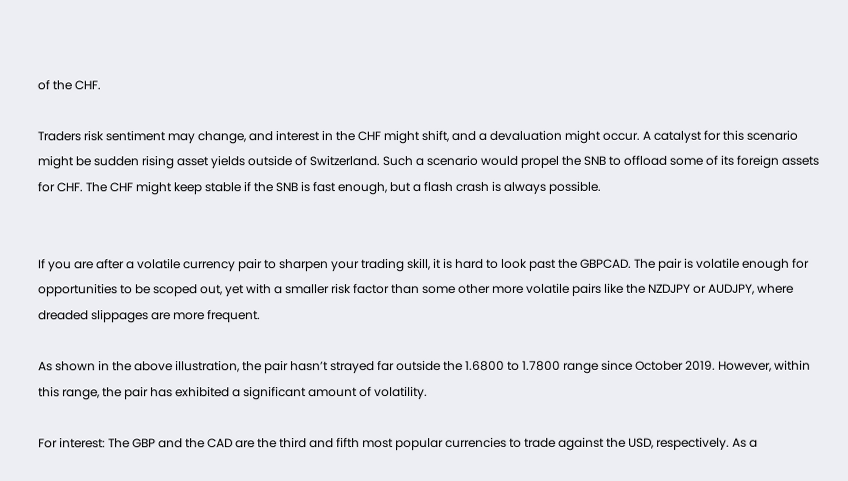of the CHF.

Traders risk sentiment may change, and interest in the CHF might shift, and a devaluation might occur. A catalyst for this scenario might be sudden rising asset yields outside of Switzerland. Such a scenario would propel the SNB to offload some of its foreign assets for CHF. The CHF might keep stable if the SNB is fast enough, but a flash crash is always possible.


If you are after a volatile currency pair to sharpen your trading skill, it is hard to look past the GBPCAD. The pair is volatile enough for opportunities to be scoped out, yet with a smaller risk factor than some other more volatile pairs like the NZDJPY or AUDJPY, where dreaded slippages are more frequent.

As shown in the above illustration, the pair hasn’t strayed far outside the 1.6800 to 1.7800 range since October 2019. However, within this range, the pair has exhibited a significant amount of volatility.

For interest: The GBP and the CAD are the third and fifth most popular currencies to trade against the USD, respectively. As a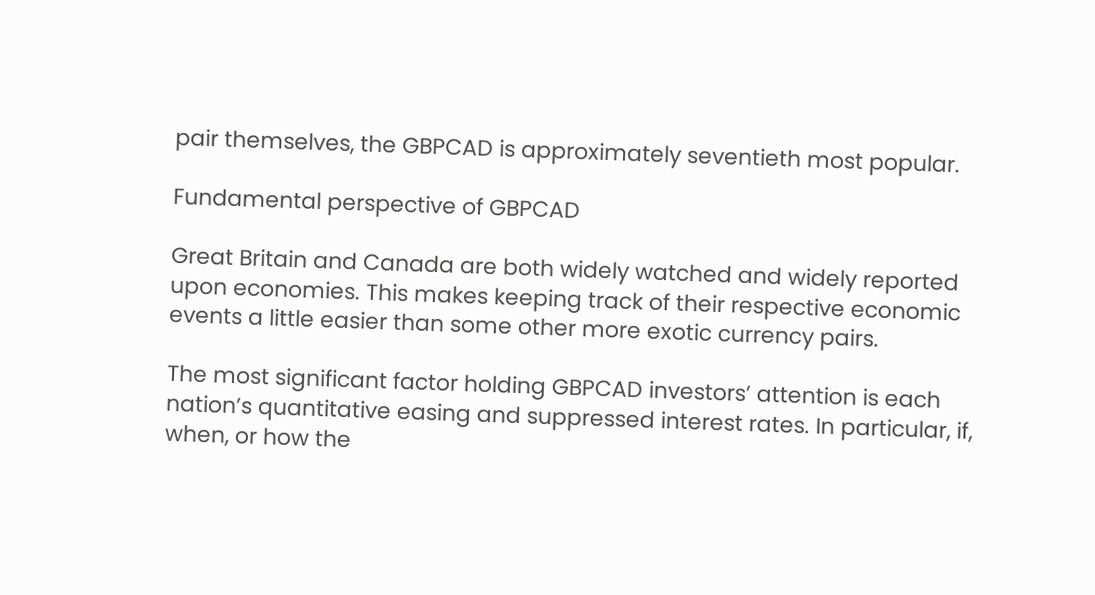pair themselves, the GBPCAD is approximately seventieth most popular.

Fundamental perspective of GBPCAD

Great Britain and Canada are both widely watched and widely reported upon economies. This makes keeping track of their respective economic events a little easier than some other more exotic currency pairs.

The most significant factor holding GBPCAD investors’ attention is each nation’s quantitative easing and suppressed interest rates. In particular, if, when, or how the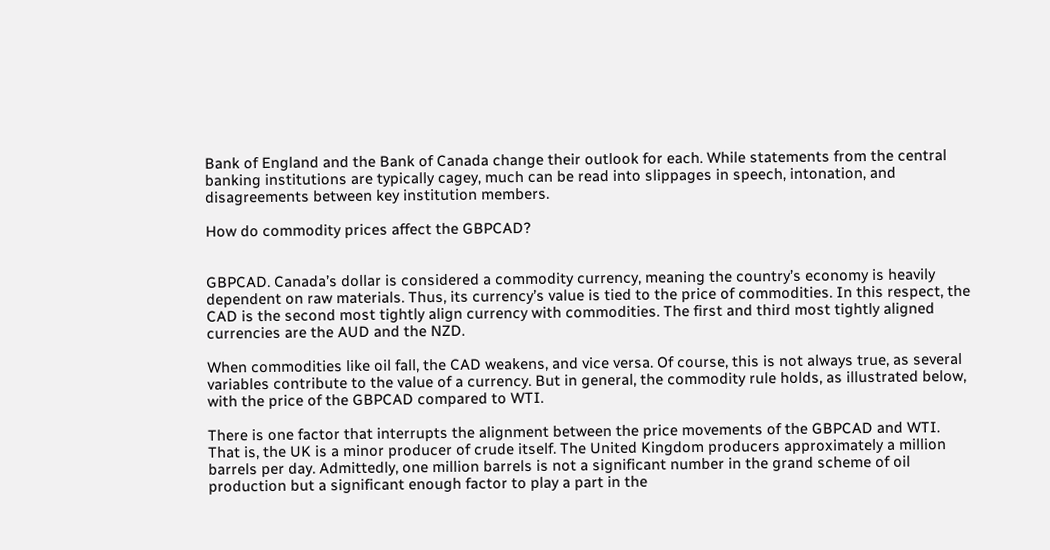Bank of England and the Bank of Canada change their outlook for each. While statements from the central banking institutions are typically cagey, much can be read into slippages in speech, intonation, and disagreements between key institution members.

How do commodity prices affect the GBPCAD?


GBPCAD. Canada’s dollar is considered a commodity currency, meaning the country’s economy is heavily dependent on raw materials. Thus, its currency’s value is tied to the price of commodities. In this respect, the CAD is the second most tightly align currency with commodities. The first and third most tightly aligned currencies are the AUD and the NZD.

When commodities like oil fall, the CAD weakens, and vice versa. Of course, this is not always true, as several variables contribute to the value of a currency. But in general, the commodity rule holds, as illustrated below, with the price of the GBPCAD compared to WTI.

There is one factor that interrupts the alignment between the price movements of the GBPCAD and WTI. That is, the UK is a minor producer of crude itself. The United Kingdom producers approximately a million barrels per day. Admittedly, one million barrels is not a significant number in the grand scheme of oil production but a significant enough factor to play a part in the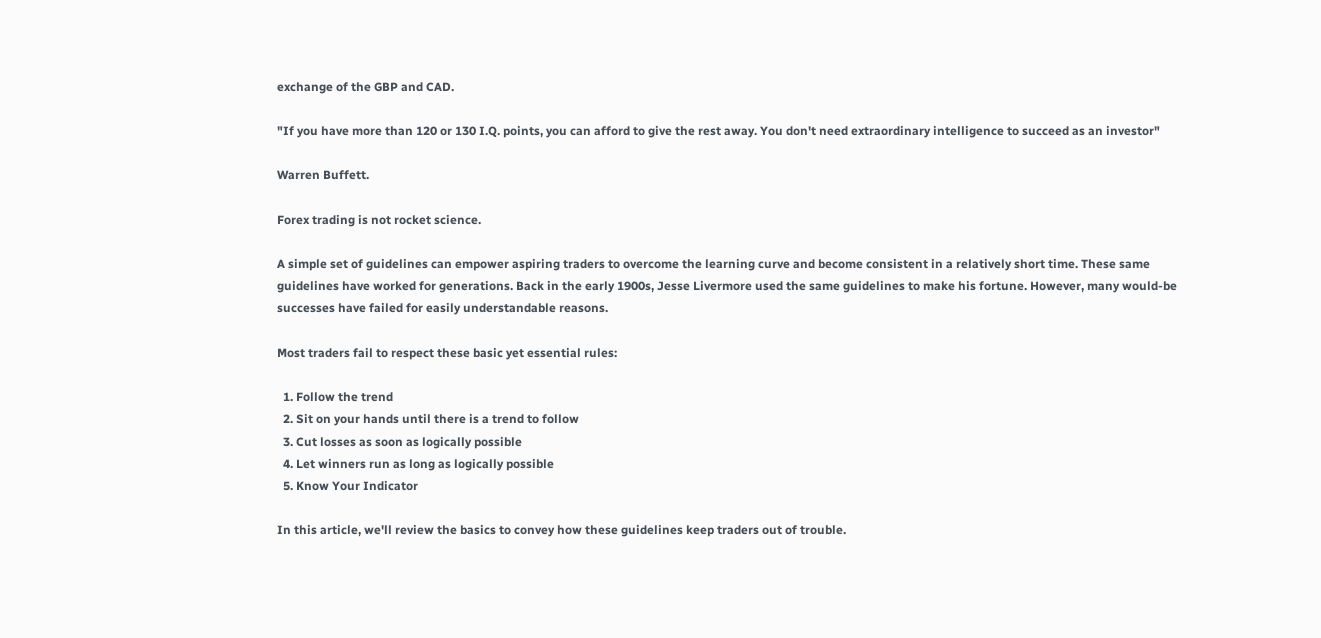exchange of the GBP and CAD.

"If you have more than 120 or 130 I.Q. points, you can afford to give the rest away. You don't need extraordinary intelligence to succeed as an investor"

Warren Buffett.

Forex trading is not rocket science.

A simple set of guidelines can empower aspiring traders to overcome the learning curve and become consistent in a relatively short time. These same guidelines have worked for generations. Back in the early 1900s, Jesse Livermore used the same guidelines to make his fortune. However, many would-be successes have failed for easily understandable reasons.

Most traders fail to respect these basic yet essential rules:

  1. Follow the trend
  2. Sit on your hands until there is a trend to follow
  3. Cut losses as soon as logically possible
  4. Let winners run as long as logically possible
  5. Know Your Indicator

In this article, we'll review the basics to convey how these guidelines keep traders out of trouble.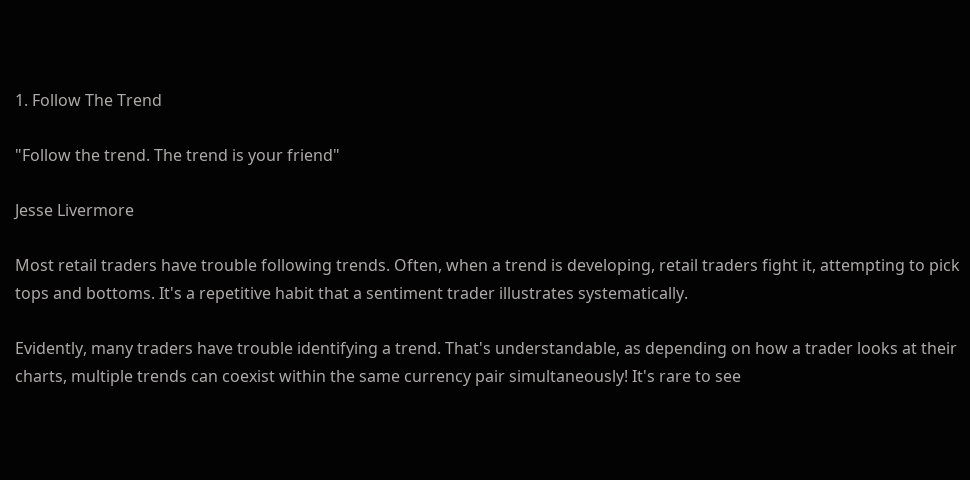1. Follow The Trend

"Follow the trend. The trend is your friend"

Jesse Livermore

Most retail traders have trouble following trends. Often, when a trend is developing, retail traders fight it, attempting to pick tops and bottoms. It's a repetitive habit that a sentiment trader illustrates systematically.

Evidently, many traders have trouble identifying a trend. That's understandable, as depending on how a trader looks at their charts, multiple trends can coexist within the same currency pair simultaneously! It's rare to see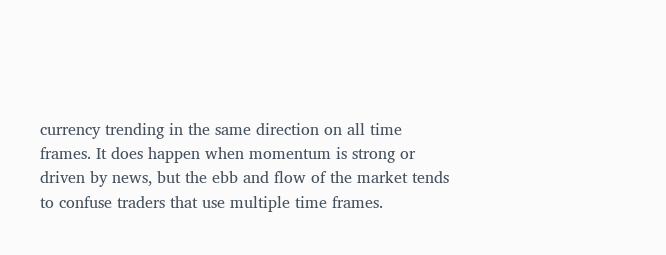currency trending in the same direction on all time frames. It does happen when momentum is strong or driven by news, but the ebb and flow of the market tends to confuse traders that use multiple time frames.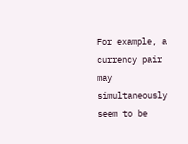For example, a currency pair may simultaneously seem to be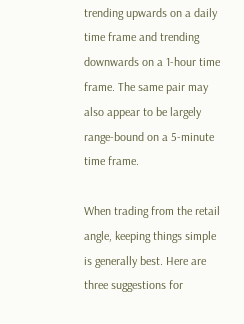trending upwards on a daily time frame and trending downwards on a 1-hour time frame. The same pair may also appear to be largely range-bound on a 5-minute time frame.

When trading from the retail angle, keeping things simple is generally best. Here are three suggestions for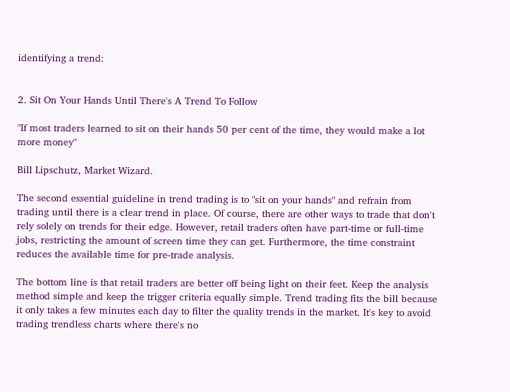identifying a trend:


2. Sit On Your Hands Until There's A Trend To Follow

"If most traders learned to sit on their hands 50 per cent of the time, they would make a lot more money"

Bill Lipschutz, Market Wizard.

The second essential guideline in trend trading is to "sit on your hands" and refrain from trading until there is a clear trend in place. Of course, there are other ways to trade that don't rely solely on trends for their edge. However, retail traders often have part-time or full-time jobs, restricting the amount of screen time they can get. Furthermore, the time constraint reduces the available time for pre-trade analysis.

The bottom line is that retail traders are better off being light on their feet. Keep the analysis method simple and keep the trigger criteria equally simple. Trend trading fits the bill because it only takes a few minutes each day to filter the quality trends in the market. It's key to avoid trading trendless charts where there's no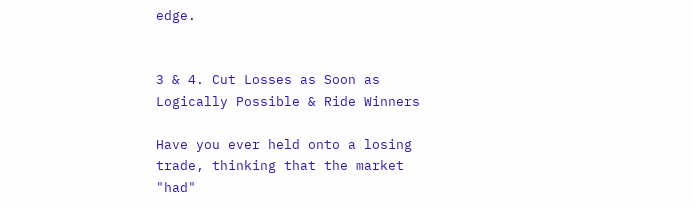edge.


3 & 4. Cut Losses as Soon as Logically Possible & Ride Winners

Have you ever held onto a losing trade, thinking that the market "had"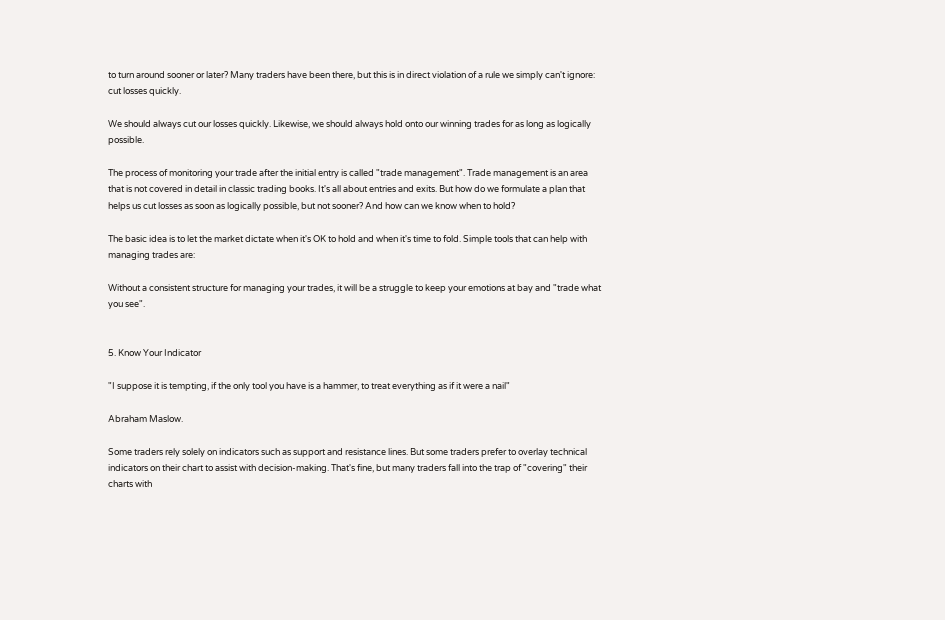to turn around sooner or later? Many traders have been there, but this is in direct violation of a rule we simply can't ignore: cut losses quickly.

We should always cut our losses quickly. Likewise, we should always hold onto our winning trades for as long as logically possible.

The process of monitoring your trade after the initial entry is called "trade management". Trade management is an area that is not covered in detail in classic trading books. It's all about entries and exits. But how do we formulate a plan that helps us cut losses as soon as logically possible, but not sooner? And how can we know when to hold?

The basic idea is to let the market dictate when it's OK to hold and when it's time to fold. Simple tools that can help with managing trades are:

Without a consistent structure for managing your trades, it will be a struggle to keep your emotions at bay and "trade what you see".


5. Know Your Indicator

"I suppose it is tempting, if the only tool you have is a hammer, to treat everything as if it were a nail"

Abraham Maslow.

Some traders rely solely on indicators such as support and resistance lines. But some traders prefer to overlay technical indicators on their chart to assist with decision-making. That's fine, but many traders fall into the trap of "covering" their charts with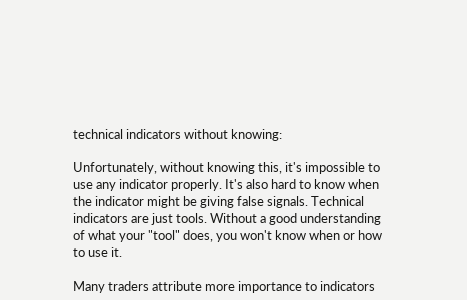technical indicators without knowing:

Unfortunately, without knowing this, it's impossible to use any indicator properly. It's also hard to know when the indicator might be giving false signals. Technical indicators are just tools. Without a good understanding of what your "tool" does, you won't know when or how to use it.

Many traders attribute more importance to indicators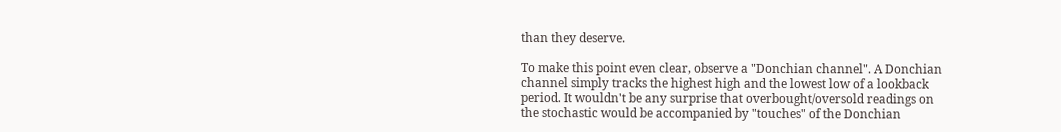than they deserve.

To make this point even clear, observe a "Donchian channel". A Donchian channel simply tracks the highest high and the lowest low of a lookback period. It wouldn't be any surprise that overbought/oversold readings on the stochastic would be accompanied by "touches" of the Donchian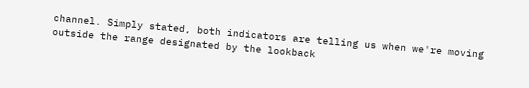channel. Simply stated, both indicators are telling us when we're moving outside the range designated by the lookback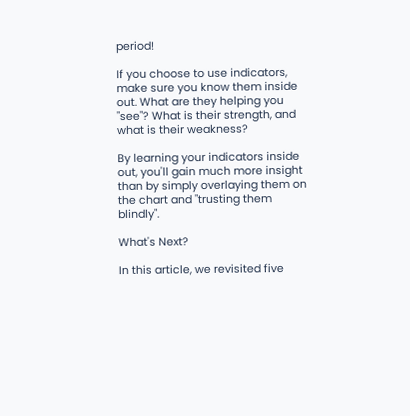period!

If you choose to use indicators, make sure you know them inside out. What are they helping you "see"? What is their strength, and what is their weakness?

By learning your indicators inside out, you'll gain much more insight than by simply overlaying them on the chart and "trusting them blindly".

What's Next?

In this article, we revisited five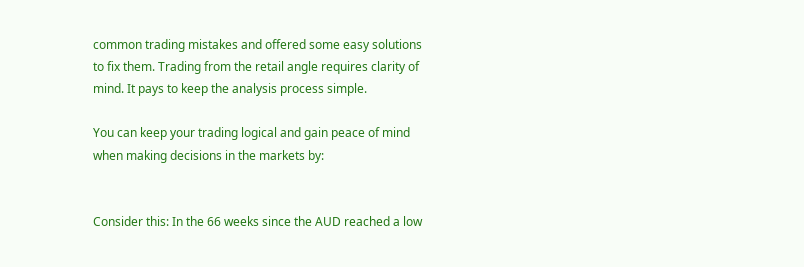common trading mistakes and offered some easy solutions to fix them. Trading from the retail angle requires clarity of mind. It pays to keep the analysis process simple.

You can keep your trading logical and gain peace of mind when making decisions in the markets by:


Consider this: In the 66 weeks since the AUD reached a low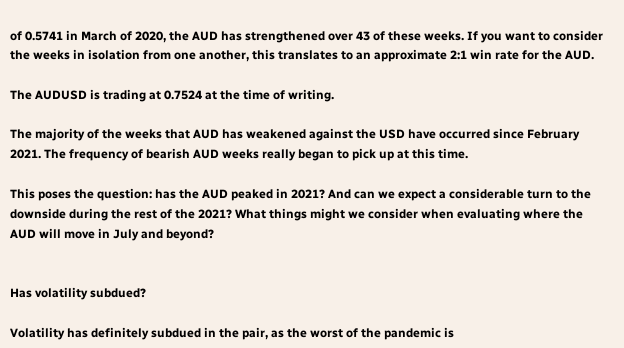of 0.5741 in March of 2020, the AUD has strengthened over 43 of these weeks. If you want to consider the weeks in isolation from one another, this translates to an approximate 2:1 win rate for the AUD.

The AUDUSD is trading at 0.7524 at the time of writing.

The majority of the weeks that AUD has weakened against the USD have occurred since February 2021. The frequency of bearish AUD weeks really began to pick up at this time.

This poses the question: has the AUD peaked in 2021? And can we expect a considerable turn to the downside during the rest of the 2021? What things might we consider when evaluating where the AUD will move in July and beyond?


Has volatility subdued?

Volatility has definitely subdued in the pair, as the worst of the pandemic is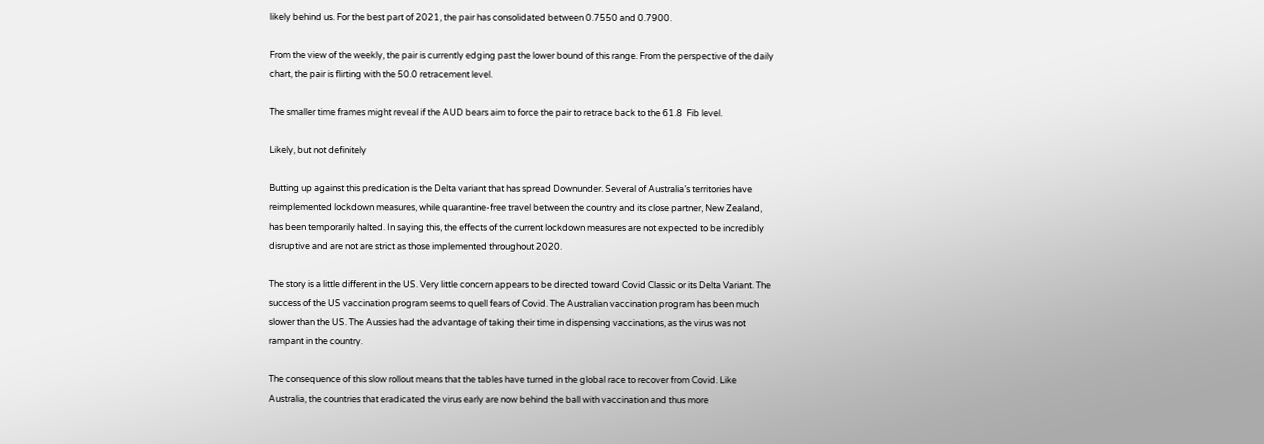likely behind us. For the best part of 2021, the pair has consolidated between 0.7550 and 0.7900.

From the view of the weekly, the pair is currently edging past the lower bound of this range. From the perspective of the daily chart, the pair is flirting with the 50.0 retracement level.

The smaller time frames might reveal if the AUD bears aim to force the pair to retrace back to the 61.8  Fib level.

Likely, but not definitely

Butting up against this predication is the Delta variant that has spread Downunder. Several of Australia’s territories have reimplemented lockdown measures, while quarantine-free travel between the country and its close partner, New Zealand, has been temporarily halted. In saying this, the effects of the current lockdown measures are not expected to be incredibly disruptive and are not are strict as those implemented throughout 2020.

The story is a little different in the US. Very little concern appears to be directed toward Covid Classic or its Delta Variant. The success of the US vaccination program seems to quell fears of Covid. The Australian vaccination program has been much slower than the US. The Aussies had the advantage of taking their time in dispensing vaccinations, as the virus was not rampant in the country.

The consequence of this slow rollout means that the tables have turned in the global race to recover from Covid. Like Australia, the countries that eradicated the virus early are now behind the ball with vaccination and thus more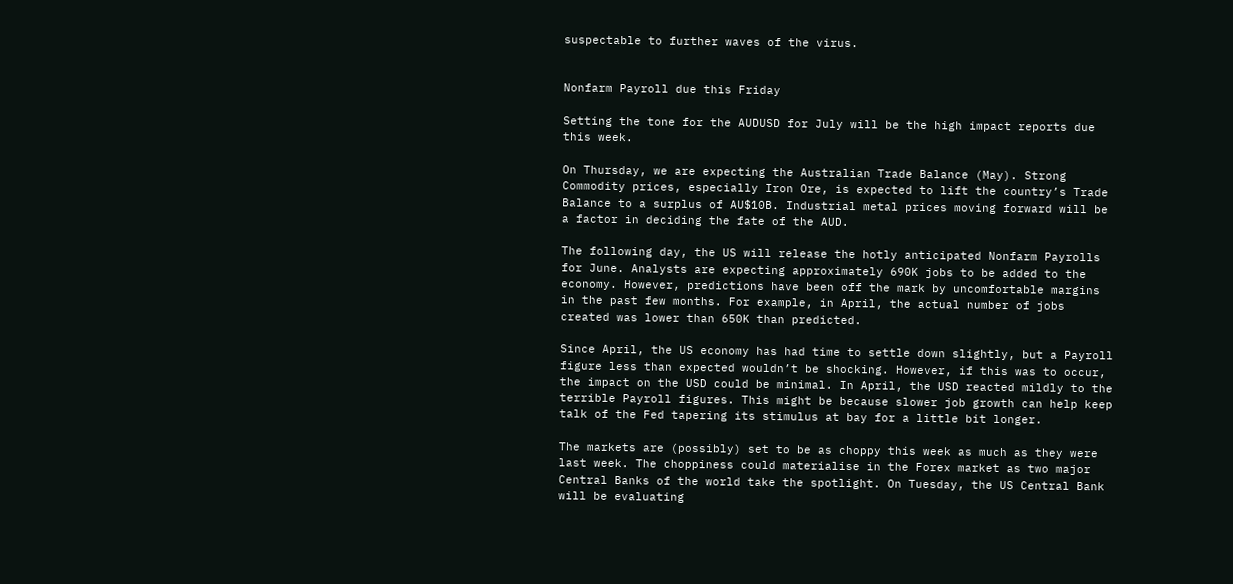suspectable to further waves of the virus.


Nonfarm Payroll due this Friday

Setting the tone for the AUDUSD for July will be the high impact reports due this week.

On Thursday, we are expecting the Australian Trade Balance (May). Strong Commodity prices, especially Iron Ore, is expected to lift the country’s Trade Balance to a surplus of AU$10B. Industrial metal prices moving forward will be a factor in deciding the fate of the AUD.

The following day, the US will release the hotly anticipated Nonfarm Payrolls for June. Analysts are expecting approximately 690K jobs to be added to the economy. However, predictions have been off the mark by uncomfortable margins in the past few months. For example, in April, the actual number of jobs created was lower than 650K than predicted.

Since April, the US economy has had time to settle down slightly, but a Payroll figure less than expected wouldn’t be shocking. However, if this was to occur, the impact on the USD could be minimal. In April, the USD reacted mildly to the terrible Payroll figures. This might be because slower job growth can help keep talk of the Fed tapering its stimulus at bay for a little bit longer.

The markets are (possibly) set to be as choppy this week as much as they were last week. The choppiness could materialise in the Forex market as two major Central Banks of the world take the spotlight. On Tuesday, the US Central Bank will be evaluating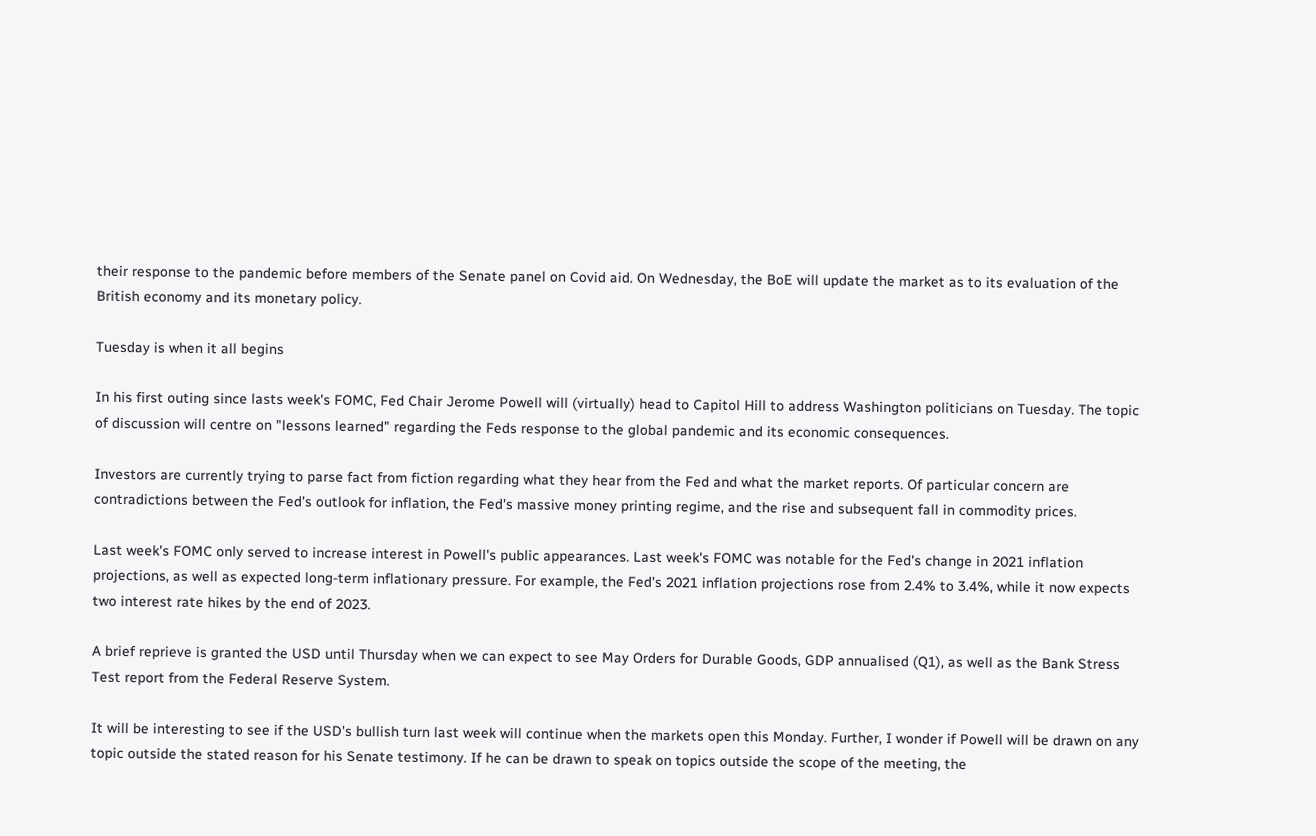their response to the pandemic before members of the Senate panel on Covid aid. On Wednesday, the BoE will update the market as to its evaluation of the British economy and its monetary policy.

Tuesday is when it all begins

In his first outing since lasts week's FOMC, Fed Chair Jerome Powell will (virtually) head to Capitol Hill to address Washington politicians on Tuesday. The topic of discussion will centre on "lessons learned" regarding the Feds response to the global pandemic and its economic consequences.

Investors are currently trying to parse fact from fiction regarding what they hear from the Fed and what the market reports. Of particular concern are contradictions between the Fed's outlook for inflation, the Fed's massive money printing regime, and the rise and subsequent fall in commodity prices.

Last week's FOMC only served to increase interest in Powell's public appearances. Last week's FOMC was notable for the Fed's change in 2021 inflation projections, as well as expected long-term inflationary pressure. For example, the Fed's 2021 inflation projections rose from 2.4% to 3.4%, while it now expects two interest rate hikes by the end of 2023.

A brief reprieve is granted the USD until Thursday when we can expect to see May Orders for Durable Goods, GDP annualised (Q1), as well as the Bank Stress Test report from the Federal Reserve System.

It will be interesting to see if the USD's bullish turn last week will continue when the markets open this Monday. Further, I wonder if Powell will be drawn on any topic outside the stated reason for his Senate testimony. If he can be drawn to speak on topics outside the scope of the meeting, the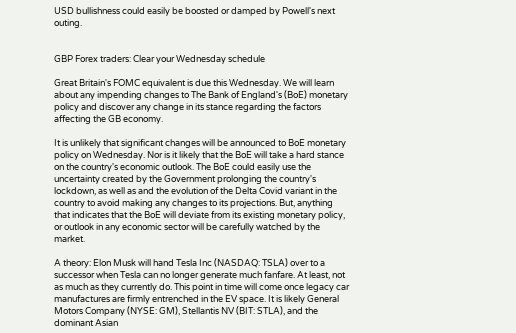USD bullishness could easily be boosted or damped by Powell's next outing.


GBP Forex traders: Clear your Wednesday schedule

Great Britain's FOMC equivalent is due this Wednesday. We will learn about any impending changes to The Bank of England's (BoE) monetary policy and discover any change in its stance regarding the factors affecting the GB economy.

It is unlikely that significant changes will be announced to BoE monetary policy on Wednesday. Nor is it likely that the BoE will take a hard stance on the country's economic outlook. The BoE could easily use the uncertainty created by the Government prolonging the country's lockdown, as well as and the evolution of the Delta Covid variant in the country to avoid making any changes to its projections. But, anything that indicates that the BoE will deviate from its existing monetary policy, or outlook in any economic sector will be carefully watched by the market.

A theory: Elon Musk will hand Tesla Inc (NASDAQ: TSLA) over to a successor when Tesla can no longer generate much fanfare. At least, not as much as they currently do. This point in time will come once legacy car manufactures are firmly entrenched in the EV space. It is likely General Motors Company (NYSE: GM), Stellantis NV (BIT: STLA), and the dominant Asian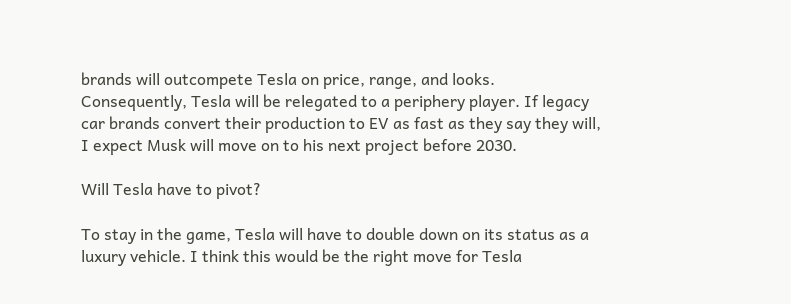brands will outcompete Tesla on price, range, and looks. Consequently, Tesla will be relegated to a periphery player. If legacy car brands convert their production to EV as fast as they say they will, I expect Musk will move on to his next project before 2030.

Will Tesla have to pivot?

To stay in the game, Tesla will have to double down on its status as a luxury vehicle. I think this would be the right move for Tesla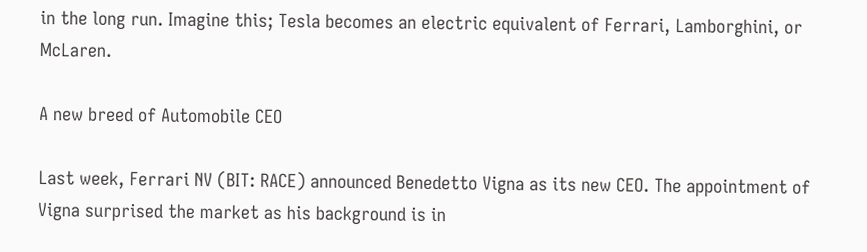in the long run. Imagine this; Tesla becomes an electric equivalent of Ferrari, Lamborghini, or McLaren.

A new breed of Automobile CEO

Last week, Ferrari NV (BIT: RACE) announced Benedetto Vigna as its new CEO. The appointment of Vigna surprised the market as his background is in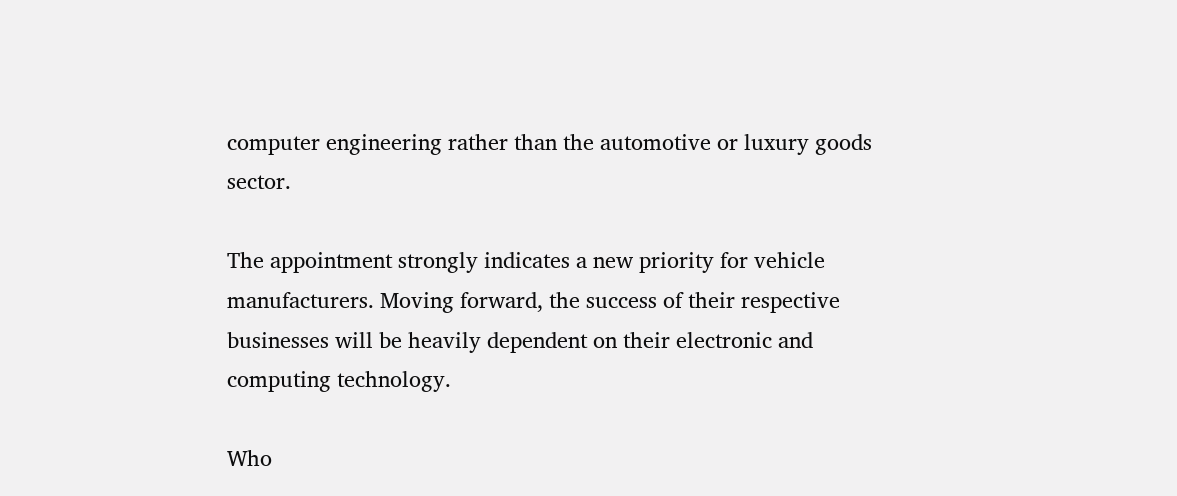computer engineering rather than the automotive or luxury goods sector.

The appointment strongly indicates a new priority for vehicle manufacturers. Moving forward, the success of their respective businesses will be heavily dependent on their electronic and computing technology.

Who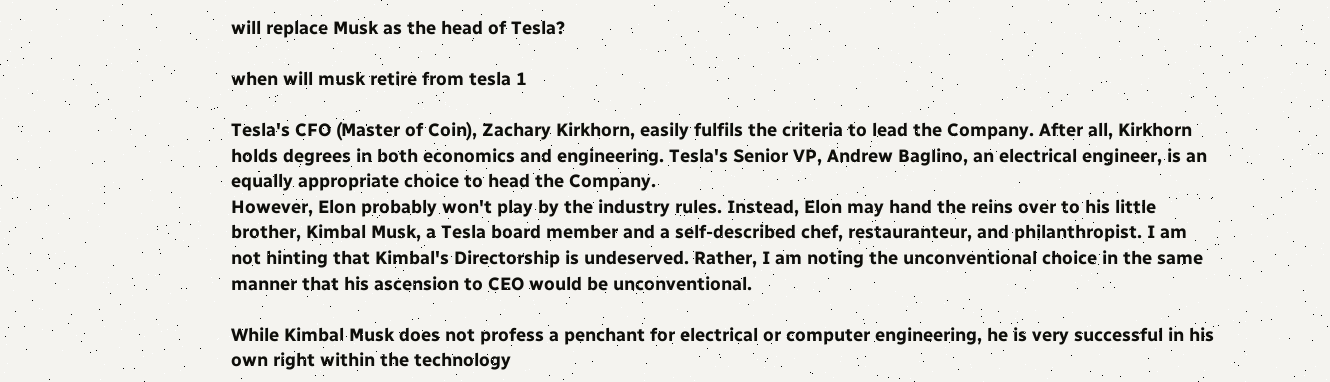will replace Musk as the head of Tesla?

when will musk retire from tesla 1

Tesla's CFO (Master of Coin), Zachary Kirkhorn, easily fulfils the criteria to lead the Company. After all, Kirkhorn holds degrees in both economics and engineering. Tesla's Senior VP, Andrew Baglino, an electrical engineer, is an equally appropriate choice to head the Company.
However, Elon probably won't play by the industry rules. Instead, Elon may hand the reins over to his little brother, Kimbal Musk, a Tesla board member and a self-described chef, restauranteur, and philanthropist. I am not hinting that Kimbal's Directorship is undeserved. Rather, I am noting the unconventional choice in the same manner that his ascension to CEO would be unconventional.

While Kimbal Musk does not profess a penchant for electrical or computer engineering, he is very successful in his own right within the technology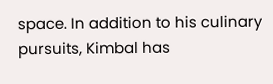space. In addition to his culinary pursuits, Kimbal has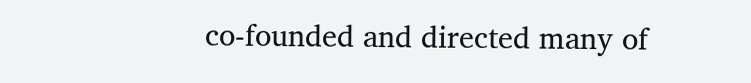co-founded and directed many of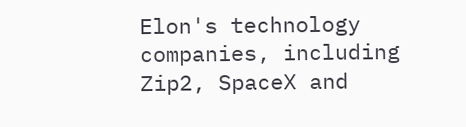Elon's technology companies, including Zip2, SpaceX and